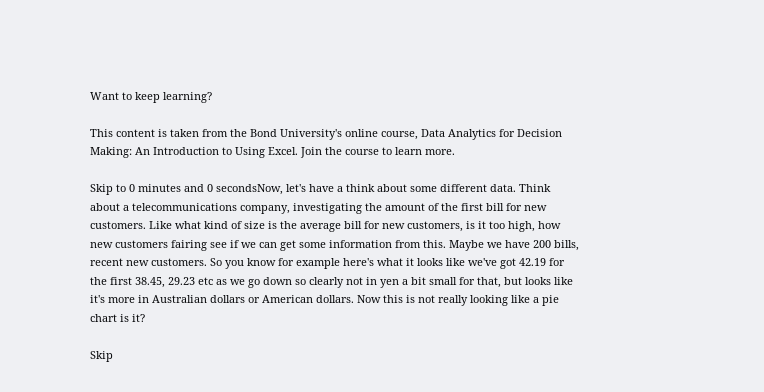Want to keep learning?

This content is taken from the Bond University's online course, Data Analytics for Decision Making: An Introduction to Using Excel. Join the course to learn more.

Skip to 0 minutes and 0 secondsNow, let's have a think about some different data. Think about a telecommunications company, investigating the amount of the first bill for new customers. Like what kind of size is the average bill for new customers, is it too high, how new customers fairing see if we can get some information from this. Maybe we have 200 bills, recent new customers. So you know for example here's what it looks like we've got 42.19 for the first 38.45, 29.23 etc as we go down so clearly not in yen a bit small for that, but looks like it's more in Australian dollars or American dollars. Now this is not really looking like a pie chart is it?

Skip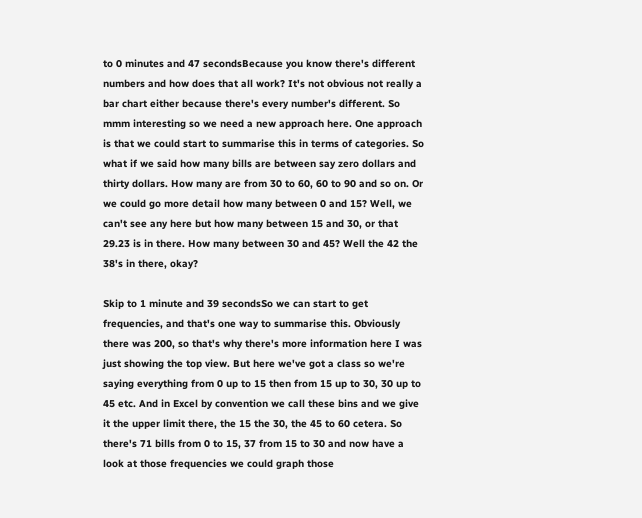to 0 minutes and 47 secondsBecause you know there's different numbers and how does that all work? It's not obvious not really a bar chart either because there's every number's different. So mmm interesting so we need a new approach here. One approach is that we could start to summarise this in terms of categories. So what if we said how many bills are between say zero dollars and thirty dollars. How many are from 30 to 60, 60 to 90 and so on. Or we could go more detail how many between 0 and 15? Well, we can't see any here but how many between 15 and 30, or that 29.23 is in there. How many between 30 and 45? Well the 42 the 38's in there, okay?

Skip to 1 minute and 39 secondsSo we can start to get frequencies, and that's one way to summarise this. Obviously there was 200, so that's why there's more information here I was just showing the top view. But here we've got a class so we're saying everything from 0 up to 15 then from 15 up to 30, 30 up to 45 etc. And in Excel by convention we call these bins and we give it the upper limit there, the 15 the 30, the 45 to 60 cetera. So there's 71 bills from 0 to 15, 37 from 15 to 30 and now have a look at those frequencies we could graph those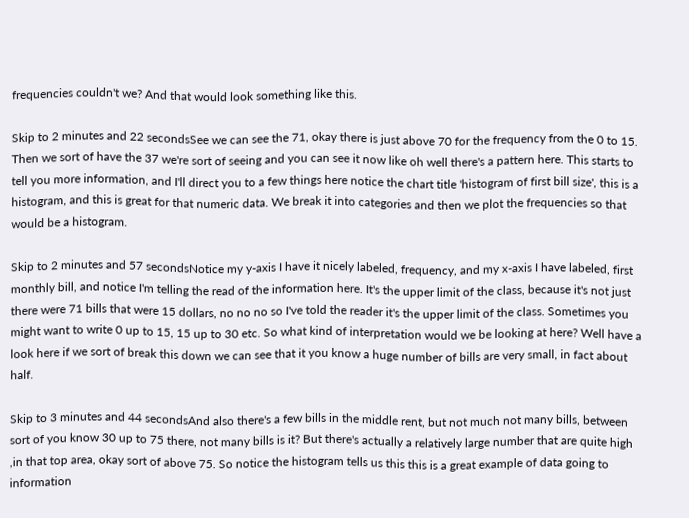frequencies couldn't we? And that would look something like this.

Skip to 2 minutes and 22 secondsSee we can see the 71, okay there is just above 70 for the frequency from the 0 to 15. Then we sort of have the 37 we're sort of seeing and you can see it now like oh well there's a pattern here. This starts to tell you more information, and I'll direct you to a few things here notice the chart title 'histogram of first bill size', this is a histogram, and this is great for that numeric data. We break it into categories and then we plot the frequencies so that would be a histogram.

Skip to 2 minutes and 57 secondsNotice my y-axis I have it nicely labeled, frequency, and my x-axis I have labeled, first monthly bill, and notice I'm telling the read of the information here. It's the upper limit of the class, because it's not just there were 71 bills that were 15 dollars, no no no so I've told the reader it's the upper limit of the class. Sometimes you might want to write 0 up to 15, 15 up to 30 etc. So what kind of interpretation would we be looking at here? Well have a look here if we sort of break this down we can see that it you know a huge number of bills are very small, in fact about half.

Skip to 3 minutes and 44 secondsAnd also there's a few bills in the middle rent, but not much not many bills, between sort of you know 30 up to 75 there, not many bills is it? But there's actually a relatively large number that are quite high ,in that top area, okay sort of above 75. So notice the histogram tells us this this is a great example of data going to information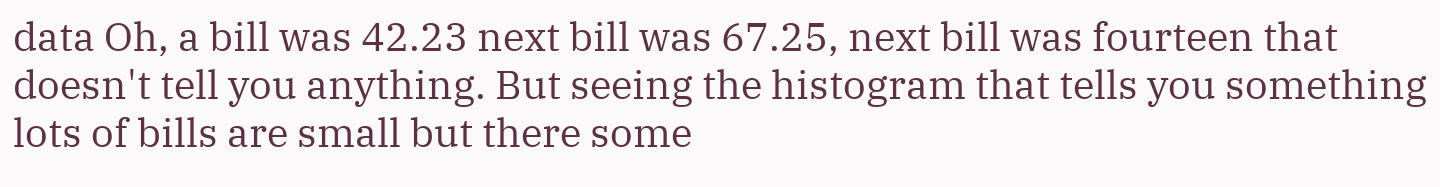data Oh, a bill was 42.23 next bill was 67.25, next bill was fourteen that doesn't tell you anything. But seeing the histogram that tells you something lots of bills are small but there some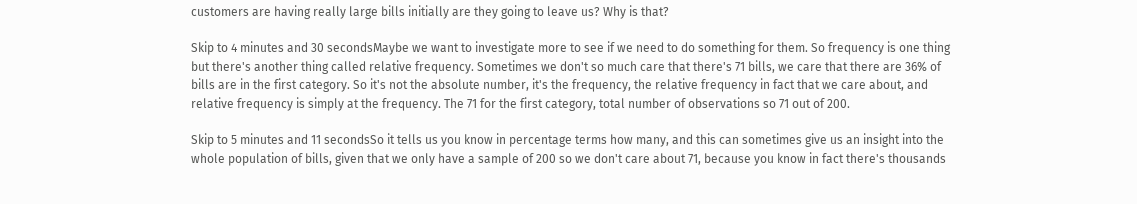customers are having really large bills initially are they going to leave us? Why is that?

Skip to 4 minutes and 30 secondsMaybe we want to investigate more to see if we need to do something for them. So frequency is one thing but there's another thing called relative frequency. Sometimes we don't so much care that there's 71 bills, we care that there are 36% of bills are in the first category. So it's not the absolute number, it's the frequency, the relative frequency in fact that we care about, and relative frequency is simply at the frequency. The 71 for the first category, total number of observations so 71 out of 200.

Skip to 5 minutes and 11 secondsSo it tells us you know in percentage terms how many, and this can sometimes give us an insight into the whole population of bills, given that we only have a sample of 200 so we don't care about 71, because you know in fact there's thousands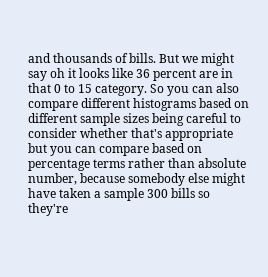and thousands of bills. But we might say oh it looks like 36 percent are in that 0 to 15 category. So you can also compare different histograms based on different sample sizes being careful to consider whether that's appropriate but you can compare based on percentage terms rather than absolute number, because somebody else might have taken a sample 300 bills so they're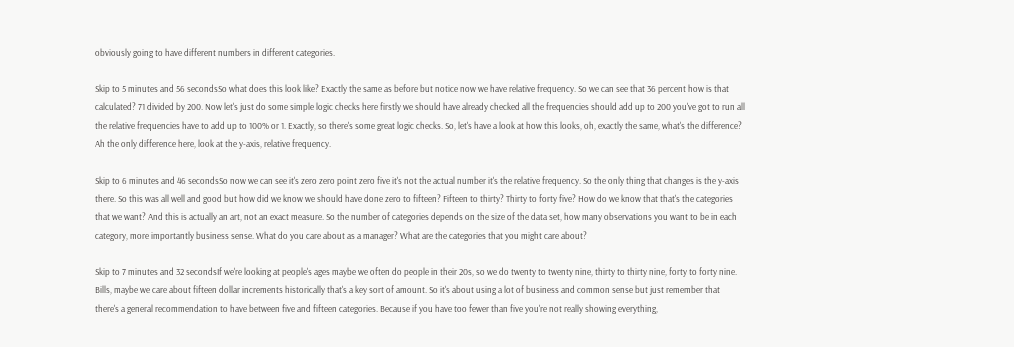obviously going to have different numbers in different categories.

Skip to 5 minutes and 56 secondsSo what does this look like? Exactly the same as before but notice now we have relative frequency. So we can see that 36 percent how is that calculated? 71 divided by 200. Now let's just do some simple logic checks here firstly we should have already checked all the frequencies should add up to 200 you've got to run all the relative frequencies have to add up to 100% or 1. Exactly, so there's some great logic checks. So, let's have a look at how this looks, oh, exactly the same, what's the difference? Ah the only difference here, look at the y-axis, relative frequency.

Skip to 6 minutes and 46 secondsSo now we can see it's zero zero point zero five it's not the actual number it's the relative frequency. So the only thing that changes is the y-axis there. So this was all well and good but how did we know we should have done zero to fifteen? Fifteen to thirty? Thirty to forty five? How do we know that that's the categories that we want? And this is actually an art, not an exact measure. So the number of categories depends on the size of the data set, how many observations you want to be in each category, more importantly business sense. What do you care about as a manager? What are the categories that you might care about?

Skip to 7 minutes and 32 secondsIf we're looking at people's ages maybe we often do people in their 20s, so we do twenty to twenty nine, thirty to thirty nine, forty to forty nine. Bills, maybe we care about fifteen dollar increments historically that's a key sort of amount. So it's about using a lot of business and common sense but just remember that there's a general recommendation to have between five and fifteen categories. Because if you have too fewer than five you're not really showing everything,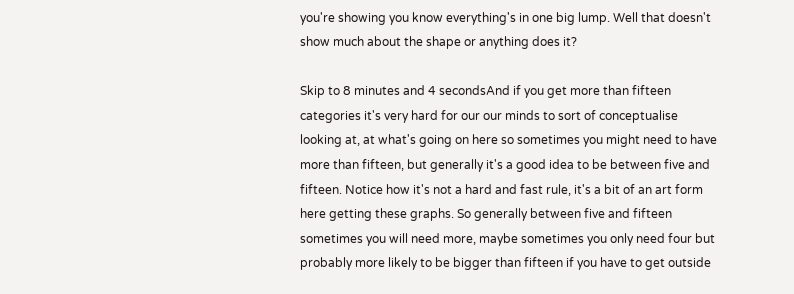you're showing you know everything's in one big lump. Well that doesn't show much about the shape or anything does it?

Skip to 8 minutes and 4 secondsAnd if you get more than fifteen categories it's very hard for our our minds to sort of conceptualise looking at, at what's going on here so sometimes you might need to have more than fifteen, but generally it's a good idea to be between five and fifteen. Notice how it's not a hard and fast rule, it's a bit of an art form here getting these graphs. So generally between five and fifteen sometimes you will need more, maybe sometimes you only need four but probably more likely to be bigger than fifteen if you have to get outside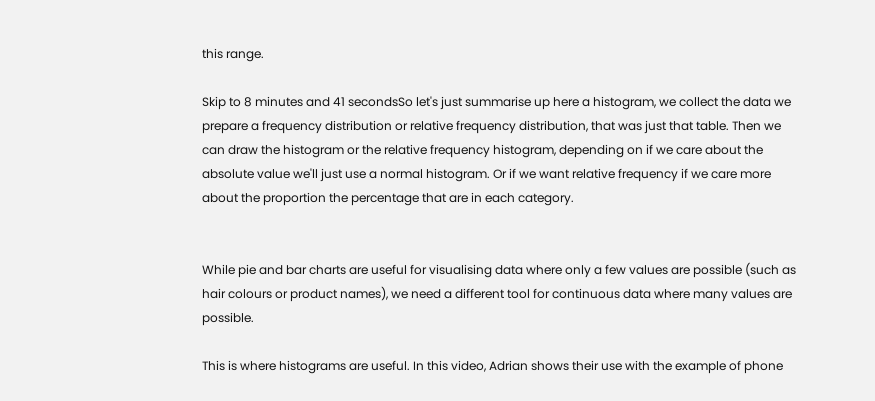this range.

Skip to 8 minutes and 41 secondsSo let's just summarise up here a histogram, we collect the data we prepare a frequency distribution or relative frequency distribution, that was just that table. Then we can draw the histogram or the relative frequency histogram, depending on if we care about the absolute value we'll just use a normal histogram. Or if we want relative frequency if we care more about the proportion the percentage that are in each category.


While pie and bar charts are useful for visualising data where only a few values are possible (such as hair colours or product names), we need a different tool for continuous data where many values are possible.

This is where histograms are useful. In this video, Adrian shows their use with the example of phone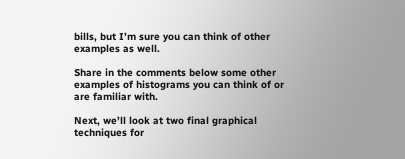bills, but I’m sure you can think of other examples as well.

Share in the comments below some other examples of histograms you can think of or are familiar with.

Next, we’ll look at two final graphical techniques for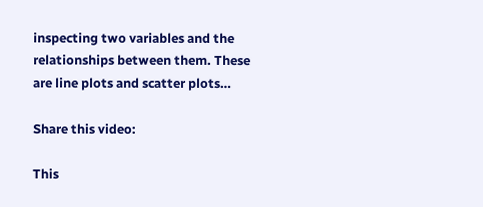inspecting two variables and the relationships between them. These are line plots and scatter plots…

Share this video:

This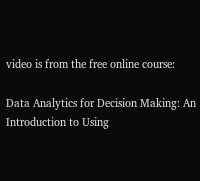video is from the free online course:

Data Analytics for Decision Making: An Introduction to Using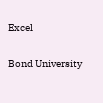Excel

Bond University